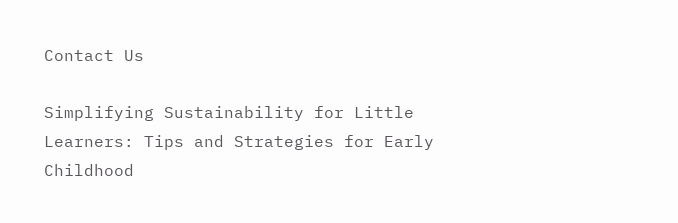Contact Us

Simplifying Sustainability for Little Learners: Tips and Strategies for Early Childhood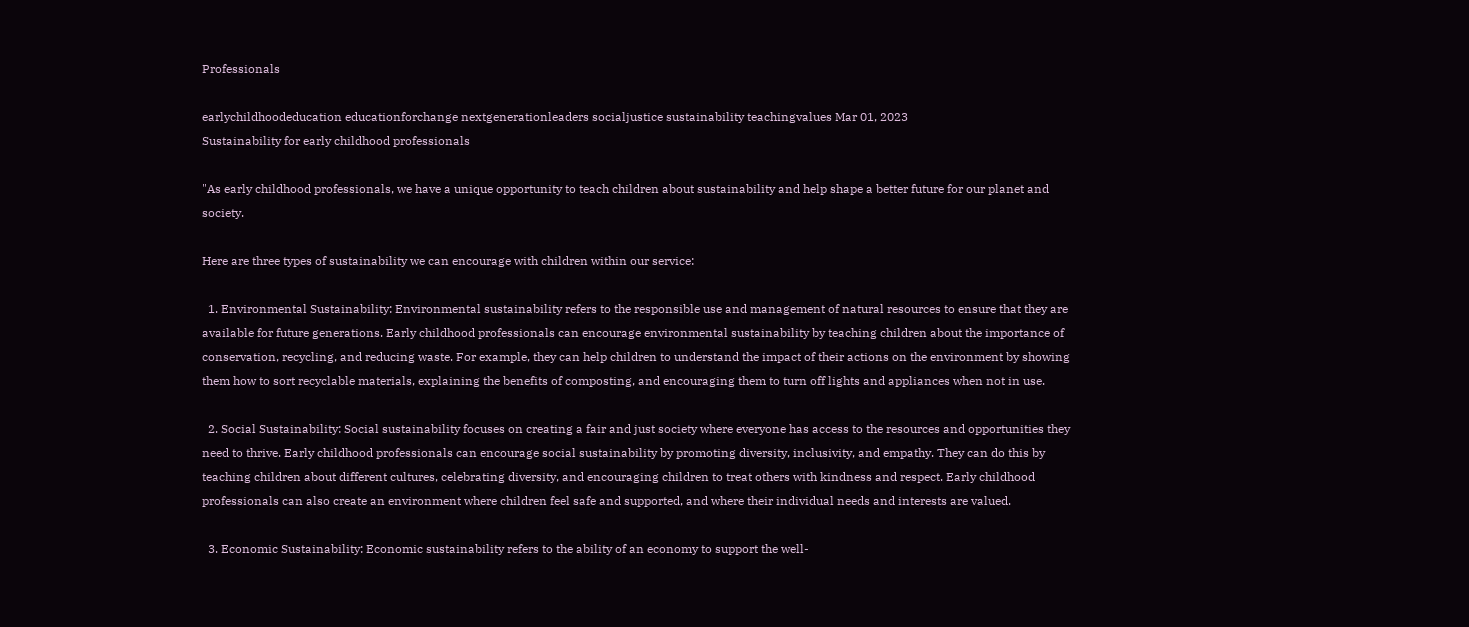Professionals

earlychildhoodeducation educationforchange nextgenerationleaders socialjustice sustainability teachingvalues Mar 01, 2023
Sustainability for early childhood professionals

"As early childhood professionals, we have a unique opportunity to teach children about sustainability and help shape a better future for our planet and society.

Here are three types of sustainability we can encourage with children within our service:

  1. Environmental Sustainability: Environmental sustainability refers to the responsible use and management of natural resources to ensure that they are available for future generations. Early childhood professionals can encourage environmental sustainability by teaching children about the importance of conservation, recycling, and reducing waste. For example, they can help children to understand the impact of their actions on the environment by showing them how to sort recyclable materials, explaining the benefits of composting, and encouraging them to turn off lights and appliances when not in use.

  2. Social Sustainability: Social sustainability focuses on creating a fair and just society where everyone has access to the resources and opportunities they need to thrive. Early childhood professionals can encourage social sustainability by promoting diversity, inclusivity, and empathy. They can do this by teaching children about different cultures, celebrating diversity, and encouraging children to treat others with kindness and respect. Early childhood professionals can also create an environment where children feel safe and supported, and where their individual needs and interests are valued.

  3. Economic Sustainability: Economic sustainability refers to the ability of an economy to support the well-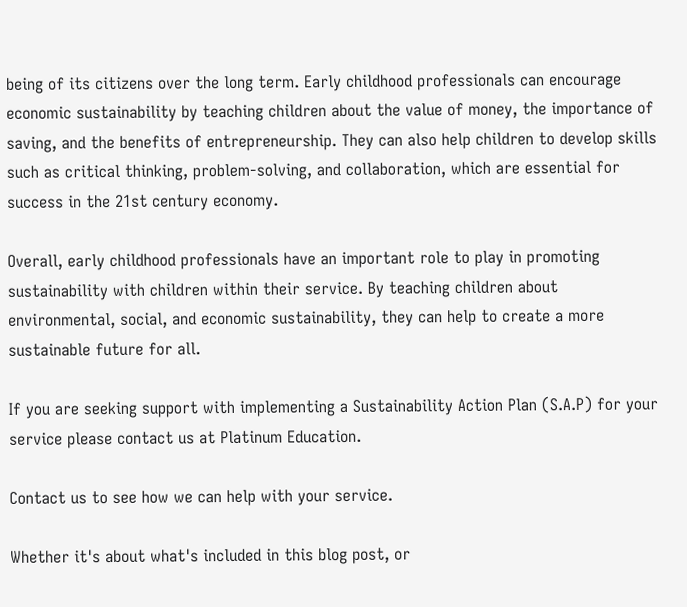being of its citizens over the long term. Early childhood professionals can encourage economic sustainability by teaching children about the value of money, the importance of saving, and the benefits of entrepreneurship. They can also help children to develop skills such as critical thinking, problem-solving, and collaboration, which are essential for success in the 21st century economy.

Overall, early childhood professionals have an important role to play in promoting sustainability with children within their service. By teaching children about environmental, social, and economic sustainability, they can help to create a more sustainable future for all.

If you are seeking support with implementing a Sustainability Action Plan (S.A.P) for your service please contact us at Platinum Education.

Contact us to see how we can help with your service.

Whether it's about what's included in this blog post, or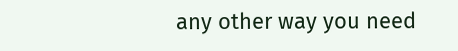any other way you need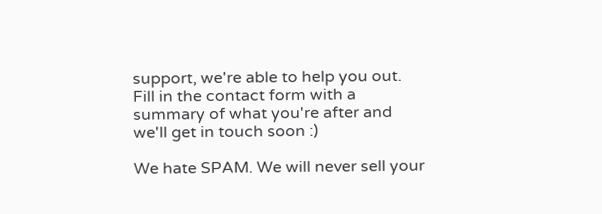support, we're able to help you out. Fill in the contact form with a summary of what you're after and we'll get in touch soon :)

We hate SPAM. We will never sell your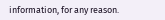information, for any reason.